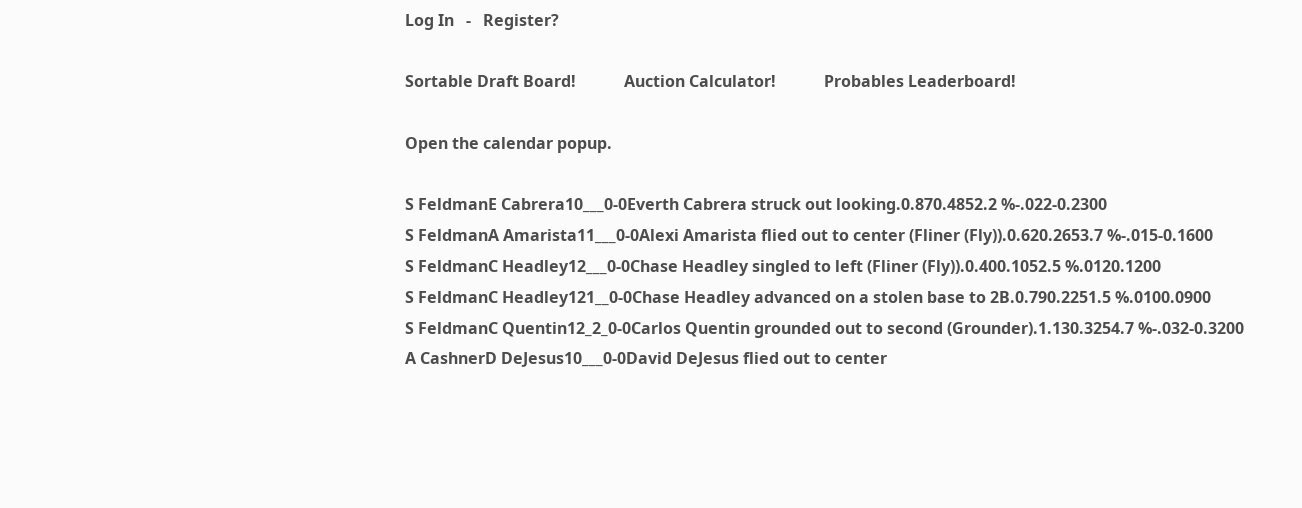Log In   -   Register?

Sortable Draft Board!            Auction Calculator!            Probables Leaderboard!

Open the calendar popup.

S FeldmanE Cabrera10___0-0Everth Cabrera struck out looking.0.870.4852.2 %-.022-0.2300
S FeldmanA Amarista11___0-0Alexi Amarista flied out to center (Fliner (Fly)).0.620.2653.7 %-.015-0.1600
S FeldmanC Headley12___0-0Chase Headley singled to left (Fliner (Fly)).0.400.1052.5 %.0120.1200
S FeldmanC Headley121__0-0Chase Headley advanced on a stolen base to 2B.0.790.2251.5 %.0100.0900
S FeldmanC Quentin12_2_0-0Carlos Quentin grounded out to second (Grounder).1.130.3254.7 %-.032-0.3200
A CashnerD DeJesus10___0-0David DeJesus flied out to center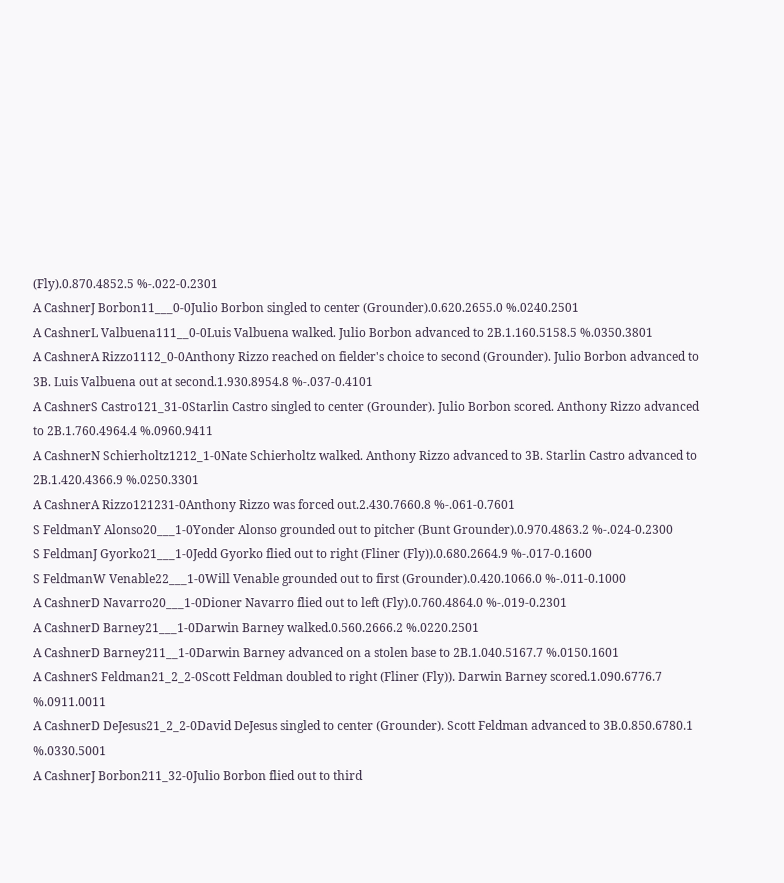(Fly).0.870.4852.5 %-.022-0.2301
A CashnerJ Borbon11___0-0Julio Borbon singled to center (Grounder).0.620.2655.0 %.0240.2501
A CashnerL Valbuena111__0-0Luis Valbuena walked. Julio Borbon advanced to 2B.1.160.5158.5 %.0350.3801
A CashnerA Rizzo1112_0-0Anthony Rizzo reached on fielder's choice to second (Grounder). Julio Borbon advanced to 3B. Luis Valbuena out at second.1.930.8954.8 %-.037-0.4101
A CashnerS Castro121_31-0Starlin Castro singled to center (Grounder). Julio Borbon scored. Anthony Rizzo advanced to 2B.1.760.4964.4 %.0960.9411
A CashnerN Schierholtz1212_1-0Nate Schierholtz walked. Anthony Rizzo advanced to 3B. Starlin Castro advanced to 2B.1.420.4366.9 %.0250.3301
A CashnerA Rizzo121231-0Anthony Rizzo was forced out.2.430.7660.8 %-.061-0.7601
S FeldmanY Alonso20___1-0Yonder Alonso grounded out to pitcher (Bunt Grounder).0.970.4863.2 %-.024-0.2300
S FeldmanJ Gyorko21___1-0Jedd Gyorko flied out to right (Fliner (Fly)).0.680.2664.9 %-.017-0.1600
S FeldmanW Venable22___1-0Will Venable grounded out to first (Grounder).0.420.1066.0 %-.011-0.1000
A CashnerD Navarro20___1-0Dioner Navarro flied out to left (Fly).0.760.4864.0 %-.019-0.2301
A CashnerD Barney21___1-0Darwin Barney walked.0.560.2666.2 %.0220.2501
A CashnerD Barney211__1-0Darwin Barney advanced on a stolen base to 2B.1.040.5167.7 %.0150.1601
A CashnerS Feldman21_2_2-0Scott Feldman doubled to right (Fliner (Fly)). Darwin Barney scored.1.090.6776.7 %.0911.0011
A CashnerD DeJesus21_2_2-0David DeJesus singled to center (Grounder). Scott Feldman advanced to 3B.0.850.6780.1 %.0330.5001
A CashnerJ Borbon211_32-0Julio Borbon flied out to third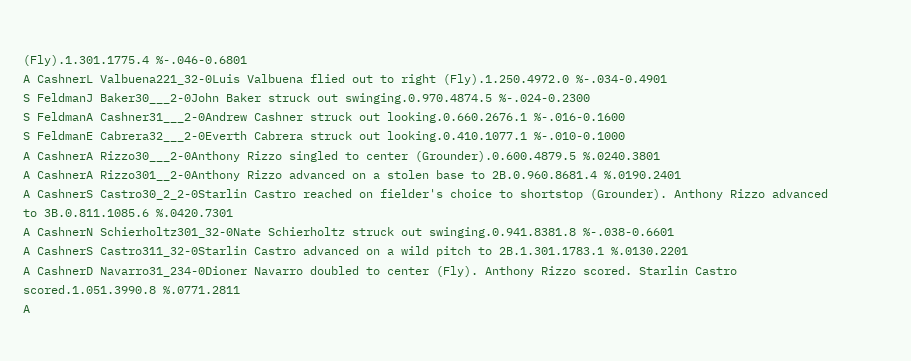(Fly).1.301.1775.4 %-.046-0.6801
A CashnerL Valbuena221_32-0Luis Valbuena flied out to right (Fly).1.250.4972.0 %-.034-0.4901
S FeldmanJ Baker30___2-0John Baker struck out swinging.0.970.4874.5 %-.024-0.2300
S FeldmanA Cashner31___2-0Andrew Cashner struck out looking.0.660.2676.1 %-.016-0.1600
S FeldmanE Cabrera32___2-0Everth Cabrera struck out looking.0.410.1077.1 %-.010-0.1000
A CashnerA Rizzo30___2-0Anthony Rizzo singled to center (Grounder).0.600.4879.5 %.0240.3801
A CashnerA Rizzo301__2-0Anthony Rizzo advanced on a stolen base to 2B.0.960.8681.4 %.0190.2401
A CashnerS Castro30_2_2-0Starlin Castro reached on fielder's choice to shortstop (Grounder). Anthony Rizzo advanced to 3B.0.811.1085.6 %.0420.7301
A CashnerN Schierholtz301_32-0Nate Schierholtz struck out swinging.0.941.8381.8 %-.038-0.6601
A CashnerS Castro311_32-0Starlin Castro advanced on a wild pitch to 2B.1.301.1783.1 %.0130.2201
A CashnerD Navarro31_234-0Dioner Navarro doubled to center (Fly). Anthony Rizzo scored. Starlin Castro scored.1.051.3990.8 %.0771.2811
A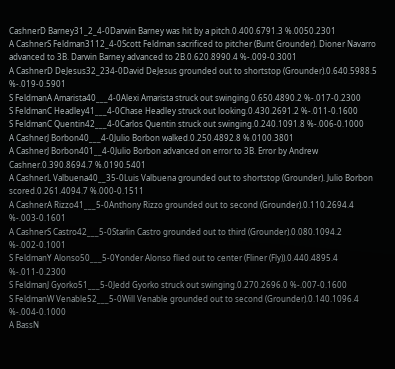CashnerD Barney31_2_4-0Darwin Barney was hit by a pitch.0.400.6791.3 %.0050.2301
A CashnerS Feldman3112_4-0Scott Feldman sacrificed to pitcher (Bunt Grounder). Dioner Navarro advanced to 3B. Darwin Barney advanced to 2B.0.620.8990.4 %-.009-0.3001
A CashnerD DeJesus32_234-0David DeJesus grounded out to shortstop (Grounder).0.640.5988.5 %-.019-0.5901
S FeldmanA Amarista40___4-0Alexi Amarista struck out swinging.0.650.4890.2 %-.017-0.2300
S FeldmanC Headley41___4-0Chase Headley struck out looking.0.430.2691.2 %-.011-0.1600
S FeldmanC Quentin42___4-0Carlos Quentin struck out swinging.0.240.1091.8 %-.006-0.1000
A CashnerJ Borbon40___4-0Julio Borbon walked.0.250.4892.8 %.0100.3801
A CashnerJ Borbon401__4-0Julio Borbon advanced on error to 3B. Error by Andrew Cashner.0.390.8694.7 %.0190.5401
A CashnerL Valbuena40__35-0Luis Valbuena grounded out to shortstop (Grounder). Julio Borbon scored.0.261.4094.7 %.000-0.1511
A CashnerA Rizzo41___5-0Anthony Rizzo grounded out to second (Grounder).0.110.2694.4 %-.003-0.1601
A CashnerS Castro42___5-0Starlin Castro grounded out to third (Grounder).0.080.1094.2 %-.002-0.1001
S FeldmanY Alonso50___5-0Yonder Alonso flied out to center (Fliner (Fly)).0.440.4895.4 %-.011-0.2300
S FeldmanJ Gyorko51___5-0Jedd Gyorko struck out swinging.0.270.2696.0 %-.007-0.1600
S FeldmanW Venable52___5-0Will Venable grounded out to second (Grounder).0.140.1096.4 %-.004-0.1000
A BassN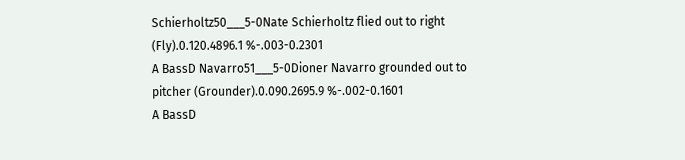Schierholtz50___5-0Nate Schierholtz flied out to right (Fly).0.120.4896.1 %-.003-0.2301
A BassD Navarro51___5-0Dioner Navarro grounded out to pitcher (Grounder).0.090.2695.9 %-.002-0.1601
A BassD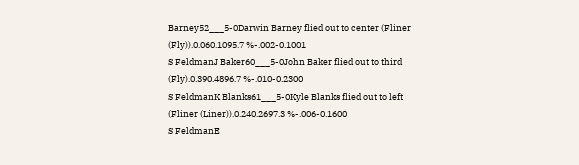Barney52___5-0Darwin Barney flied out to center (Fliner (Fly)).0.060.1095.7 %-.002-0.1001
S FeldmanJ Baker60___5-0John Baker flied out to third (Fly).0.390.4896.7 %-.010-0.2300
S FeldmanK Blanks61___5-0Kyle Blanks flied out to left (Fliner (Liner)).0.240.2697.3 %-.006-0.1600
S FeldmanE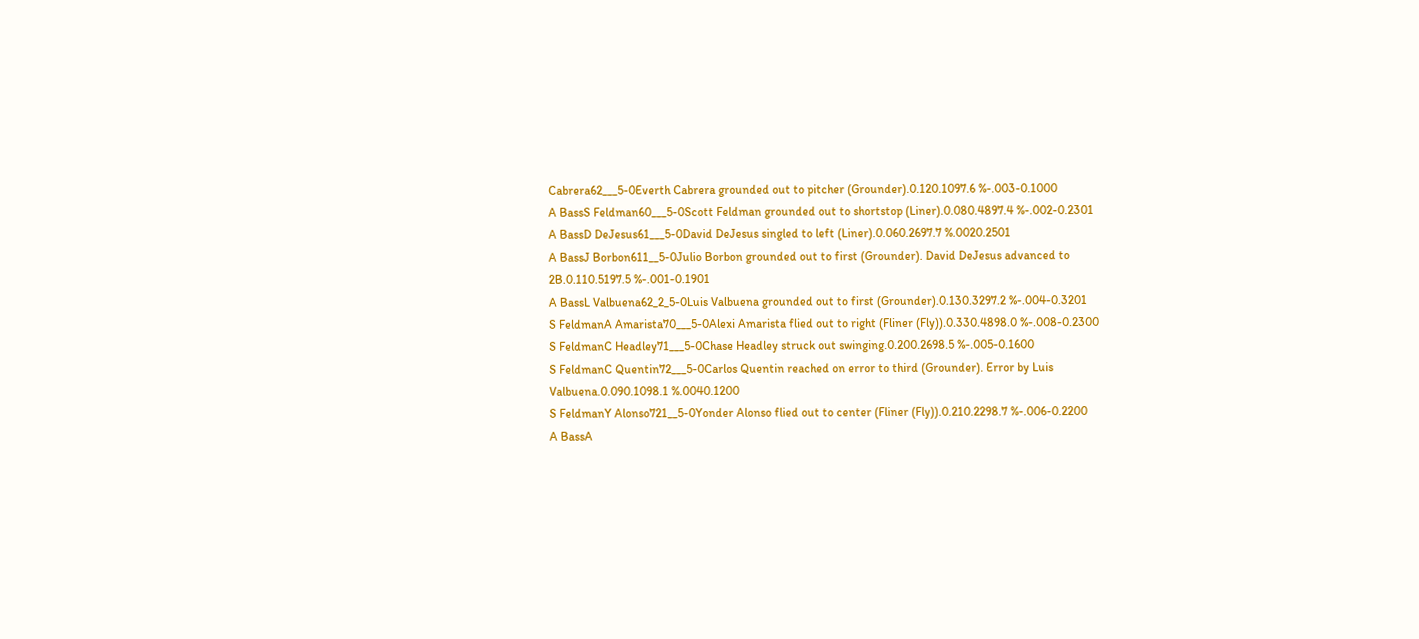Cabrera62___5-0Everth Cabrera grounded out to pitcher (Grounder).0.120.1097.6 %-.003-0.1000
A BassS Feldman60___5-0Scott Feldman grounded out to shortstop (Liner).0.080.4897.4 %-.002-0.2301
A BassD DeJesus61___5-0David DeJesus singled to left (Liner).0.060.2697.7 %.0020.2501
A BassJ Borbon611__5-0Julio Borbon grounded out to first (Grounder). David DeJesus advanced to 2B.0.110.5197.5 %-.001-0.1901
A BassL Valbuena62_2_5-0Luis Valbuena grounded out to first (Grounder).0.130.3297.2 %-.004-0.3201
S FeldmanA Amarista70___5-0Alexi Amarista flied out to right (Fliner (Fly)).0.330.4898.0 %-.008-0.2300
S FeldmanC Headley71___5-0Chase Headley struck out swinging.0.200.2698.5 %-.005-0.1600
S FeldmanC Quentin72___5-0Carlos Quentin reached on error to third (Grounder). Error by Luis Valbuena.0.090.1098.1 %.0040.1200
S FeldmanY Alonso721__5-0Yonder Alonso flied out to center (Fliner (Fly)).0.210.2298.7 %-.006-0.2200
A BassA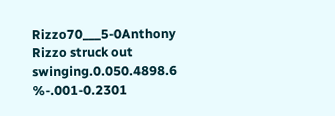Rizzo70___5-0Anthony Rizzo struck out swinging.0.050.4898.6 %-.001-0.2301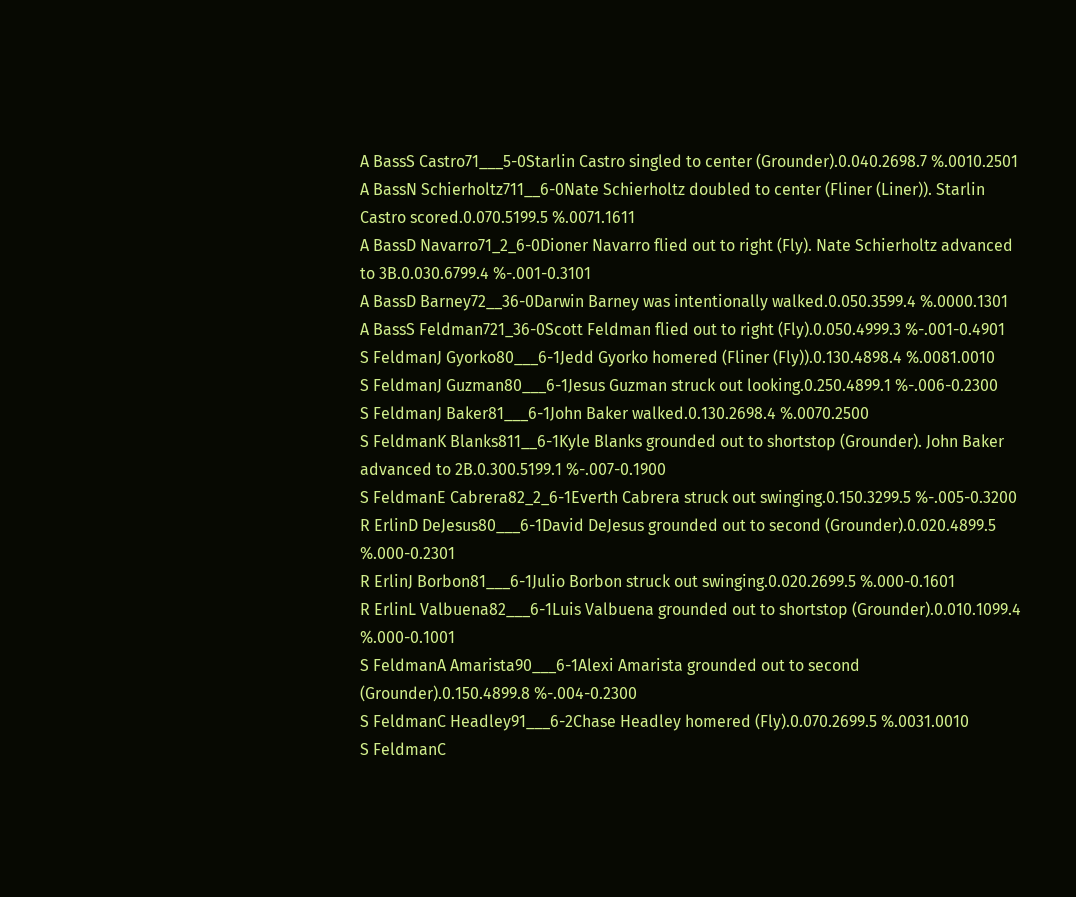A BassS Castro71___5-0Starlin Castro singled to center (Grounder).0.040.2698.7 %.0010.2501
A BassN Schierholtz711__6-0Nate Schierholtz doubled to center (Fliner (Liner)). Starlin Castro scored.0.070.5199.5 %.0071.1611
A BassD Navarro71_2_6-0Dioner Navarro flied out to right (Fly). Nate Schierholtz advanced to 3B.0.030.6799.4 %-.001-0.3101
A BassD Barney72__36-0Darwin Barney was intentionally walked.0.050.3599.4 %.0000.1301
A BassS Feldman721_36-0Scott Feldman flied out to right (Fly).0.050.4999.3 %-.001-0.4901
S FeldmanJ Gyorko80___6-1Jedd Gyorko homered (Fliner (Fly)).0.130.4898.4 %.0081.0010
S FeldmanJ Guzman80___6-1Jesus Guzman struck out looking.0.250.4899.1 %-.006-0.2300
S FeldmanJ Baker81___6-1John Baker walked.0.130.2698.4 %.0070.2500
S FeldmanK Blanks811__6-1Kyle Blanks grounded out to shortstop (Grounder). John Baker advanced to 2B.0.300.5199.1 %-.007-0.1900
S FeldmanE Cabrera82_2_6-1Everth Cabrera struck out swinging.0.150.3299.5 %-.005-0.3200
R ErlinD DeJesus80___6-1David DeJesus grounded out to second (Grounder).0.020.4899.5 %.000-0.2301
R ErlinJ Borbon81___6-1Julio Borbon struck out swinging.0.020.2699.5 %.000-0.1601
R ErlinL Valbuena82___6-1Luis Valbuena grounded out to shortstop (Grounder).0.010.1099.4 %.000-0.1001
S FeldmanA Amarista90___6-1Alexi Amarista grounded out to second (Grounder).0.150.4899.8 %-.004-0.2300
S FeldmanC Headley91___6-2Chase Headley homered (Fly).0.070.2699.5 %.0031.0010
S FeldmanC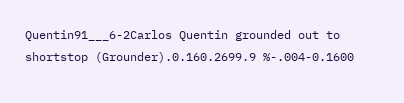Quentin91___6-2Carlos Quentin grounded out to shortstop (Grounder).0.160.2699.9 %-.004-0.1600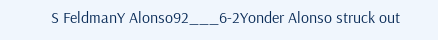S FeldmanY Alonso92___6-2Yonder Alonso struck out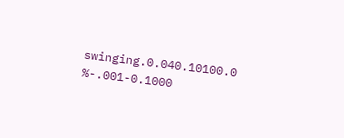swinging.0.040.10100.0 %-.001-0.1000